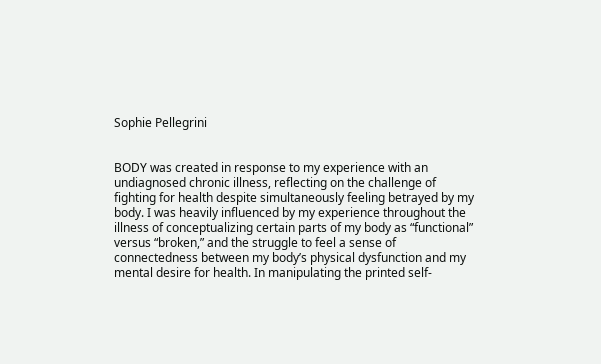Sophie Pellegrini


BODY was created in response to my experience with an undiagnosed chronic illness, reflecting on the challenge of fighting for health despite simultaneously feeling betrayed by my body. I was heavily influenced by my experience throughout the illness of conceptualizing certain parts of my body as “functional” versus “broken,” and the struggle to feel a sense of connectedness between my body’s physical dysfunction and my mental desire for health. In manipulating the printed self-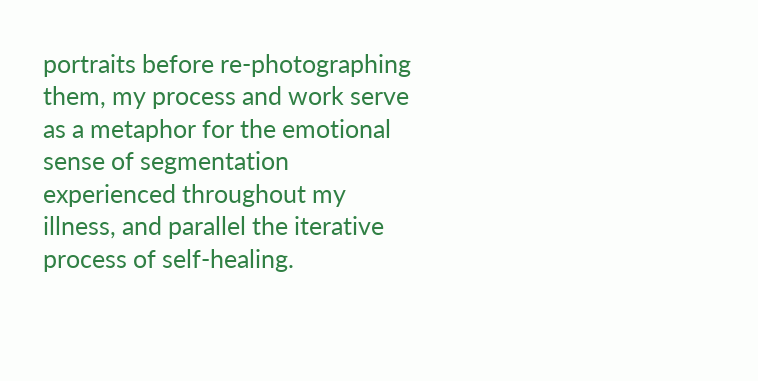portraits before re-photographing them, my process and work serve as a metaphor for the emotional sense of segmentation experienced throughout my illness, and parallel the iterative process of self-healing.